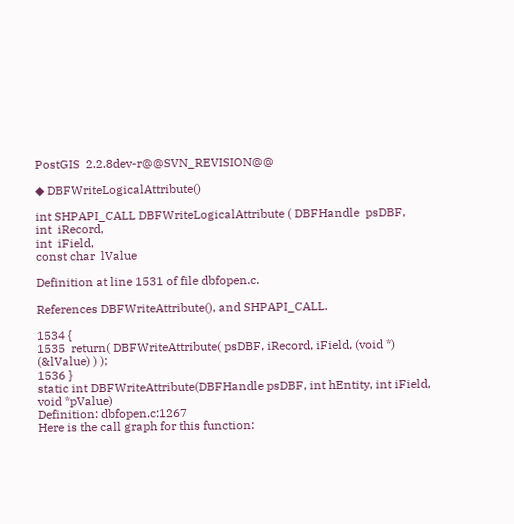PostGIS  2.2.8dev-r@@SVN_REVISION@@

◆ DBFWriteLogicalAttribute()

int SHPAPI_CALL DBFWriteLogicalAttribute ( DBFHandle  psDBF,
int  iRecord,
int  iField,
const char  lValue

Definition at line 1531 of file dbfopen.c.

References DBFWriteAttribute(), and SHPAPI_CALL.

1534 {
1535  return( DBFWriteAttribute( psDBF, iRecord, iField, (void *) (&lValue) ) );
1536 }
static int DBFWriteAttribute(DBFHandle psDBF, int hEntity, int iField, void *pValue)
Definition: dbfopen.c:1267
Here is the call graph for this function: